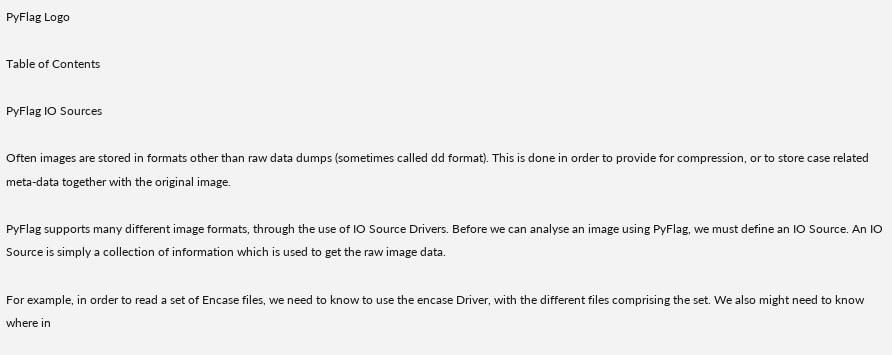PyFlag Logo

Table of Contents

PyFlag IO Sources

Often images are stored in formats other than raw data dumps (sometimes called dd format). This is done in order to provide for compression, or to store case related meta-data together with the original image.

PyFlag supports many different image formats, through the use of IO Source Drivers. Before we can analyse an image using PyFlag, we must define an IO Source. An IO Source is simply a collection of information which is used to get the raw image data.

For example, in order to read a set of Encase files, we need to know to use the encase Driver, with the different files comprising the set. We also might need to know where in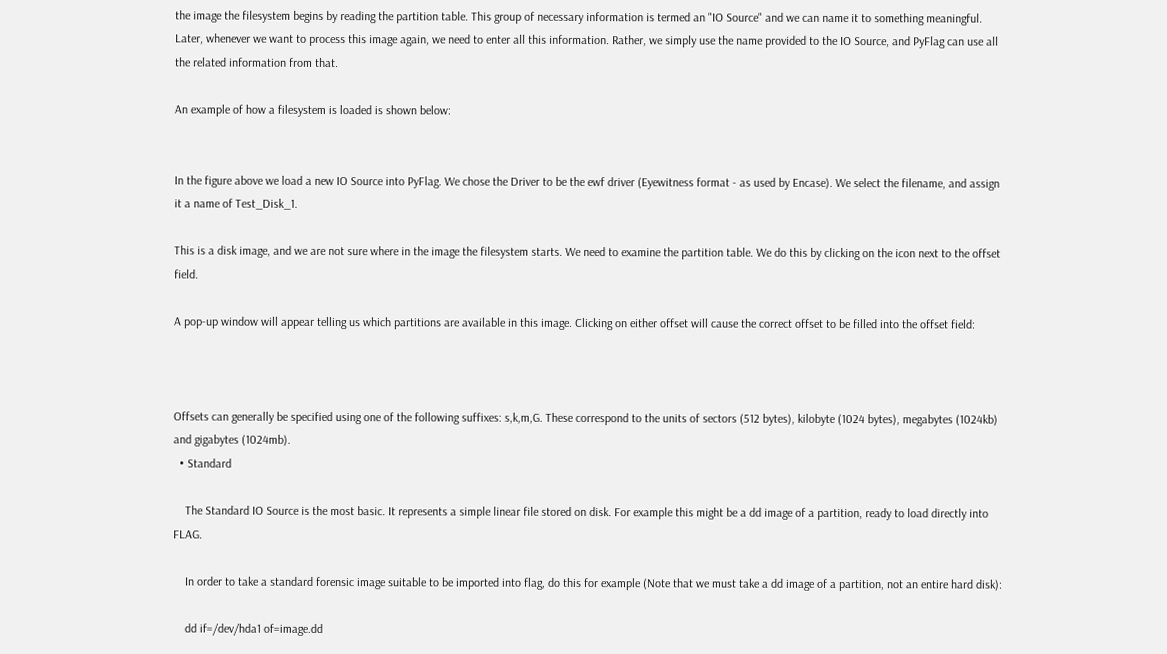the image the filesystem begins by reading the partition table. This group of necessary information is termed an "IO Source" and we can name it to something meaningful. Later, whenever we want to process this image again, we need to enter all this information. Rather, we simply use the name provided to the IO Source, and PyFlag can use all the related information from that.

An example of how a filesystem is loaded is shown below:


In the figure above we load a new IO Source into PyFlag. We chose the Driver to be the ewf driver (Eyewitness format - as used by Encase). We select the filename, and assign it a name of Test_Disk_1.

This is a disk image, and we are not sure where in the image the filesystem starts. We need to examine the partition table. We do this by clicking on the icon next to the offset field.

A pop-up window will appear telling us which partitions are available in this image. Clicking on either offset will cause the correct offset to be filled into the offset field:



Offsets can generally be specified using one of the following suffixes: s,k,m,G. These correspond to the units of sectors (512 bytes), kilobyte (1024 bytes), megabytes (1024kb) and gigabytes (1024mb).
  • Standard

    The Standard IO Source is the most basic. It represents a simple linear file stored on disk. For example this might be a dd image of a partition, ready to load directly into FLAG.

    In order to take a standard forensic image suitable to be imported into flag, do this for example (Note that we must take a dd image of a partition, not an entire hard disk):

    dd if=/dev/hda1 of=image.dd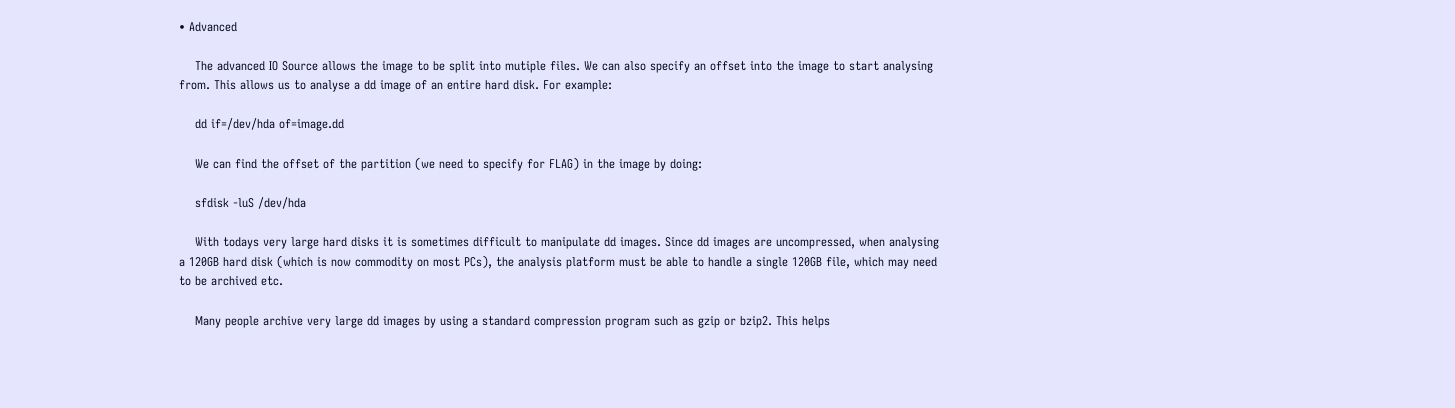• Advanced

    The advanced IO Source allows the image to be split into mutiple files. We can also specify an offset into the image to start analysing from. This allows us to analyse a dd image of an entire hard disk. For example:

    dd if=/dev/hda of=image.dd

    We can find the offset of the partition (we need to specify for FLAG) in the image by doing:

    sfdisk -luS /dev/hda

    With todays very large hard disks it is sometimes difficult to manipulate dd images. Since dd images are uncompressed, when analysing a 120GB hard disk (which is now commodity on most PCs), the analysis platform must be able to handle a single 120GB file, which may need to be archived etc.

    Many people archive very large dd images by using a standard compression program such as gzip or bzip2. This helps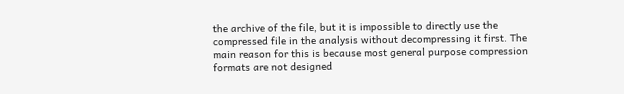the archive of the file, but it is impossible to directly use the compressed file in the analysis without decompressing it first. The main reason for this is because most general purpose compression formats are not designed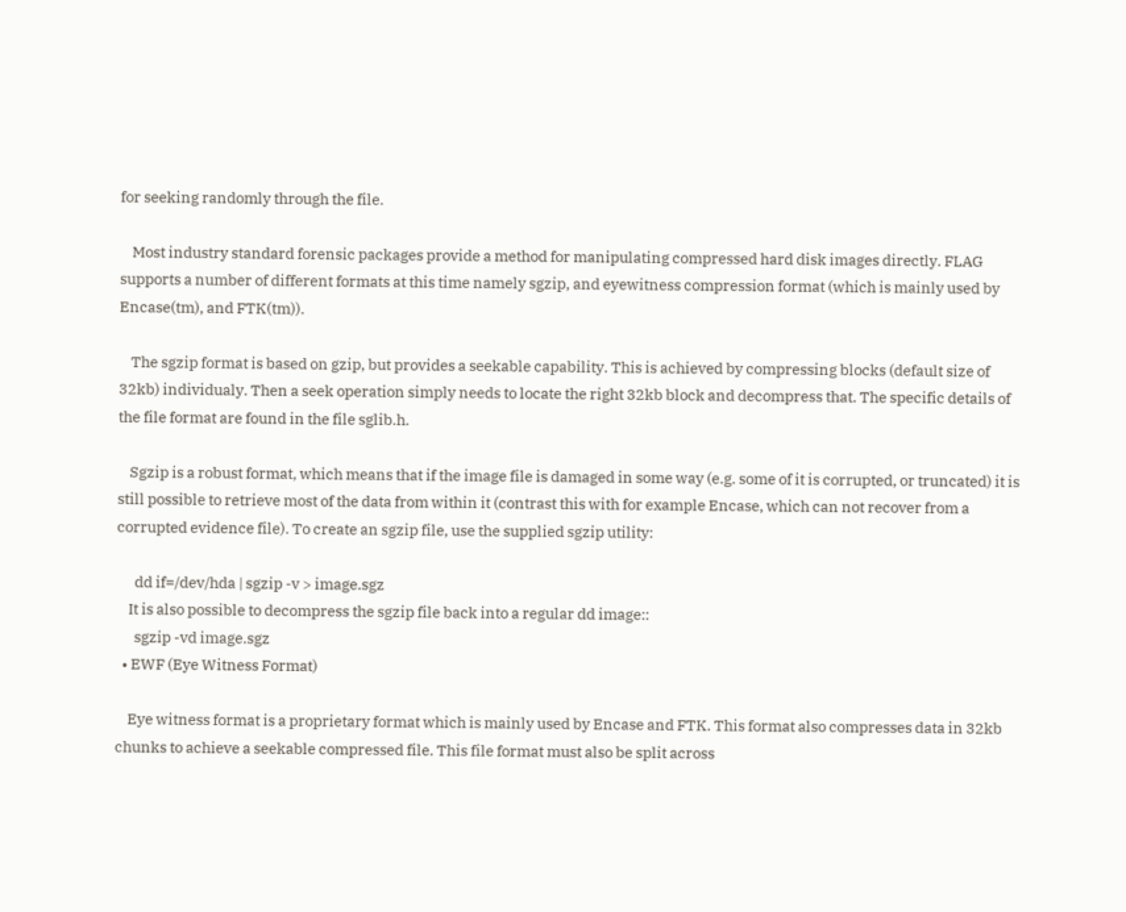for seeking randomly through the file.

    Most industry standard forensic packages provide a method for manipulating compressed hard disk images directly. FLAG supports a number of different formats at this time namely sgzip, and eyewitness compression format (which is mainly used by Encase(tm), and FTK(tm)).

    The sgzip format is based on gzip, but provides a seekable capability. This is achieved by compressing blocks (default size of 32kb) individualy. Then a seek operation simply needs to locate the right 32kb block and decompress that. The specific details of the file format are found in the file sglib.h.

    Sgzip is a robust format, which means that if the image file is damaged in some way (e.g. some of it is corrupted, or truncated) it is still possible to retrieve most of the data from within it (contrast this with for example Encase, which can not recover from a corrupted evidence file). To create an sgzip file, use the supplied sgzip utility:

      dd if=/dev/hda | sgzip -v > image.sgz
    It is also possible to decompress the sgzip file back into a regular dd image::
      sgzip -vd image.sgz
  • EWF (Eye Witness Format)

    Eye witness format is a proprietary format which is mainly used by Encase and FTK. This format also compresses data in 32kb chunks to achieve a seekable compressed file. This file format must also be split across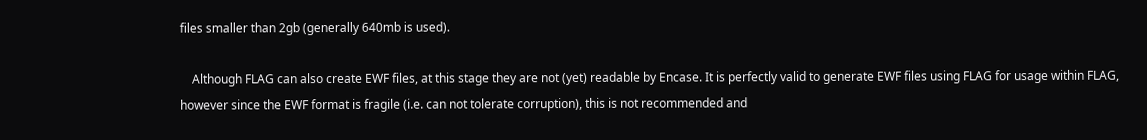files smaller than 2gb (generally 640mb is used).

    Although FLAG can also create EWF files, at this stage they are not (yet) readable by Encase. It is perfectly valid to generate EWF files using FLAG for usage within FLAG, however since the EWF format is fragile (i.e. can not tolerate corruption), this is not recommended and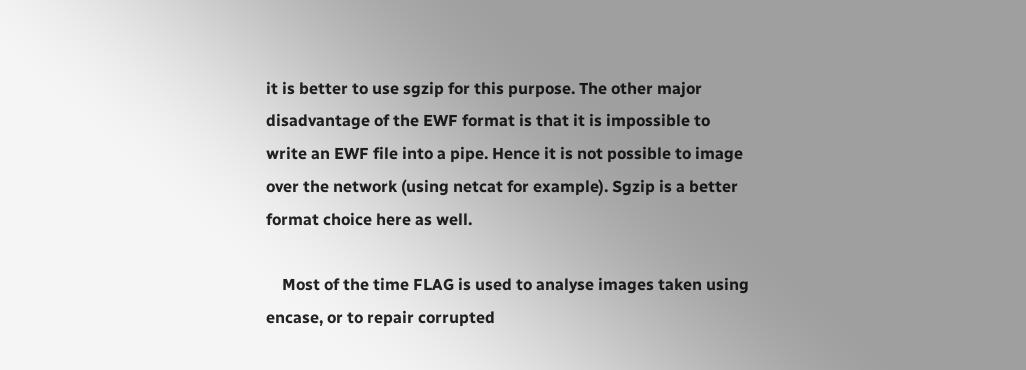it is better to use sgzip for this purpose. The other major disadvantage of the EWF format is that it is impossible to write an EWF file into a pipe. Hence it is not possible to image over the network (using netcat for example). Sgzip is a better format choice here as well.

    Most of the time FLAG is used to analyse images taken using encase, or to repair corrupted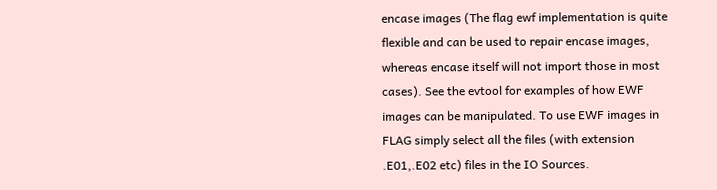encase images (The flag ewf implementation is quite flexible and can be used to repair encase images, whereas encase itself will not import those in most cases). See the evtool for examples of how EWF images can be manipulated. To use EWF images in FLAG simply select all the files (with extension .E01,.E02 etc) files in the IO Sources.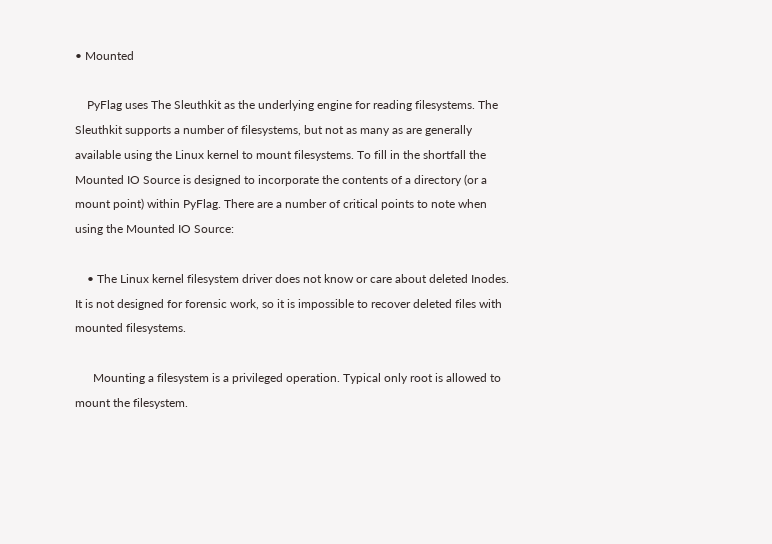• Mounted

    PyFlag uses The Sleuthkit as the underlying engine for reading filesystems. The Sleuthkit supports a number of filesystems, but not as many as are generally available using the Linux kernel to mount filesystems. To fill in the shortfall the Mounted IO Source is designed to incorporate the contents of a directory (or a mount point) within PyFlag. There are a number of critical points to note when using the Mounted IO Source:

    • The Linux kernel filesystem driver does not know or care about deleted Inodes. It is not designed for forensic work, so it is impossible to recover deleted files with mounted filesystems.

      Mounting a filesystem is a privileged operation. Typical only root is allowed to mount the filesystem.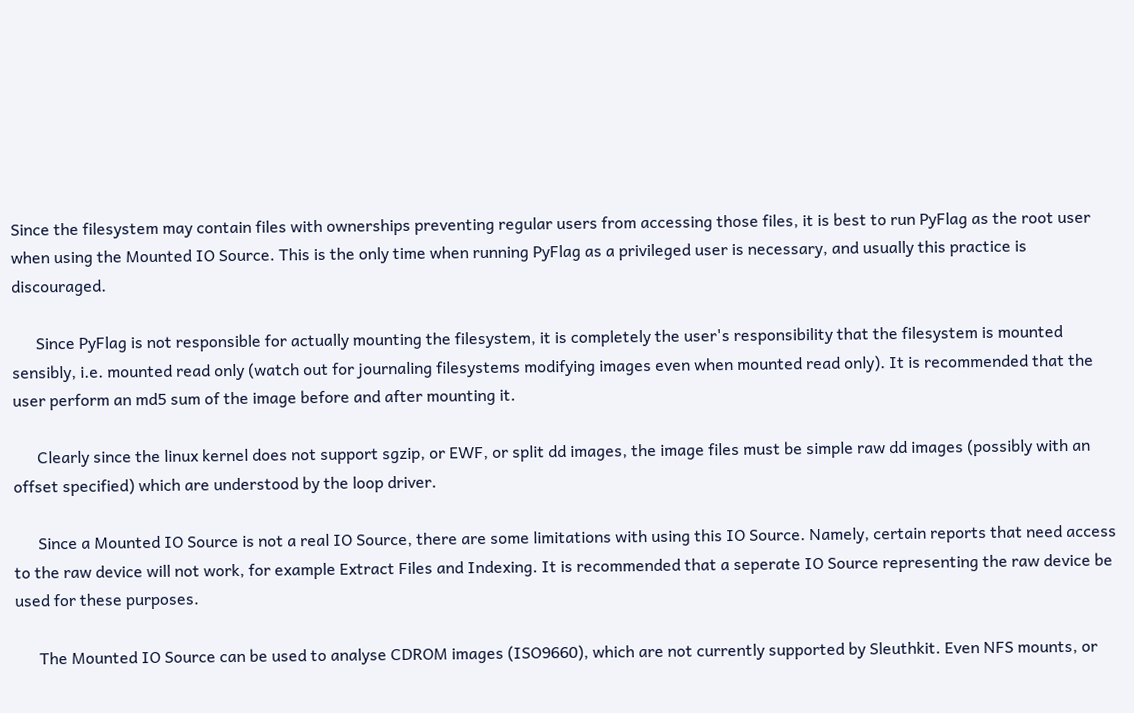Since the filesystem may contain files with ownerships preventing regular users from accessing those files, it is best to run PyFlag as the root user when using the Mounted IO Source. This is the only time when running PyFlag as a privileged user is necessary, and usually this practice is discouraged.

      Since PyFlag is not responsible for actually mounting the filesystem, it is completely the user's responsibility that the filesystem is mounted sensibly, i.e. mounted read only (watch out for journaling filesystems modifying images even when mounted read only). It is recommended that the user perform an md5 sum of the image before and after mounting it.

      Clearly since the linux kernel does not support sgzip, or EWF, or split dd images, the image files must be simple raw dd images (possibly with an offset specified) which are understood by the loop driver.

      Since a Mounted IO Source is not a real IO Source, there are some limitations with using this IO Source. Namely, certain reports that need access to the raw device will not work, for example Extract Files and Indexing. It is recommended that a seperate IO Source representing the raw device be used for these purposes.

      The Mounted IO Source can be used to analyse CDROM images (ISO9660), which are not currently supported by Sleuthkit. Even NFS mounts, or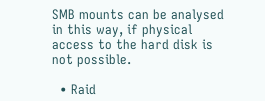SMB mounts can be analysed in this way, if physical access to the hard disk is not possible.

  • Raid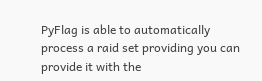PyFlag is able to automatically process a raid set providing you can provide it with the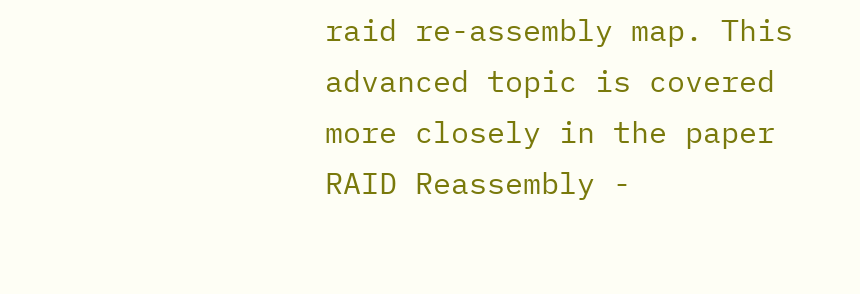raid re-assembly map. This advanced topic is covered more closely in the paper RAID Reassembly -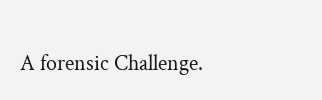A forensic Challenge.